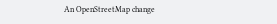An OpenStreetMap change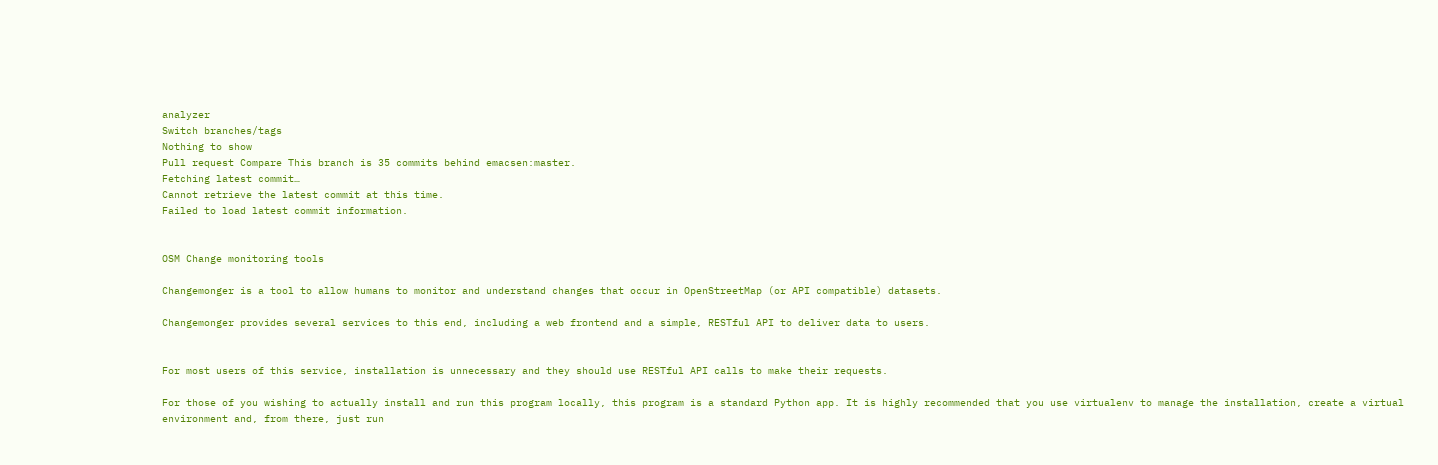analyzer
Switch branches/tags
Nothing to show
Pull request Compare This branch is 35 commits behind emacsen:master.
Fetching latest commit…
Cannot retrieve the latest commit at this time.
Failed to load latest commit information.


OSM Change monitoring tools

Changemonger is a tool to allow humans to monitor and understand changes that occur in OpenStreetMap (or API compatible) datasets.

Changemonger provides several services to this end, including a web frontend and a simple, RESTful API to deliver data to users.


For most users of this service, installation is unnecessary and they should use RESTful API calls to make their requests.

For those of you wishing to actually install and run this program locally, this program is a standard Python app. It is highly recommended that you use virtualenv to manage the installation, create a virtual environment and, from there, just run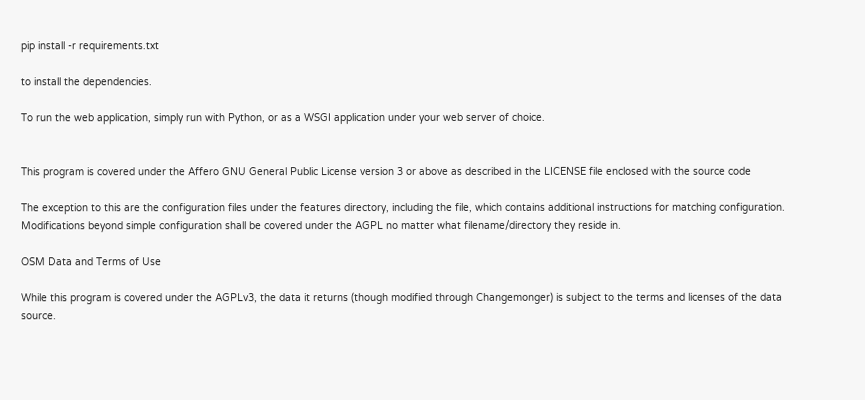pip install -r requirements.txt

to install the dependencies.

To run the web application, simply run with Python, or as a WSGI application under your web server of choice.


This program is covered under the Affero GNU General Public License version 3 or above as described in the LICENSE file enclosed with the source code

The exception to this are the configuration files under the features directory, including the file, which contains additional instructions for matching configuration. Modifications beyond simple configuration shall be covered under the AGPL no matter what filename/directory they reside in.

OSM Data and Terms of Use

While this program is covered under the AGPLv3, the data it returns (though modified through Changemonger) is subject to the terms and licenses of the data source.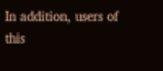In addition, users of this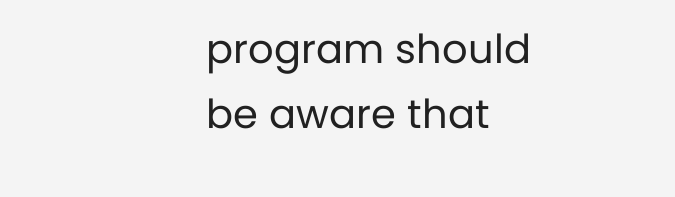program should be aware that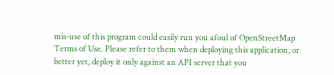mis-use of this program could easily run you afoul of OpenStreetMap Terms of Use. Please refer to them when deploying this application, or better yet, deploy it only against an API server that you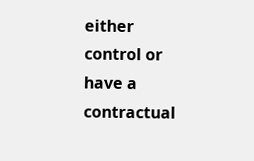either control or have a contractual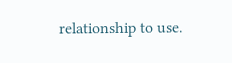relationship to use.